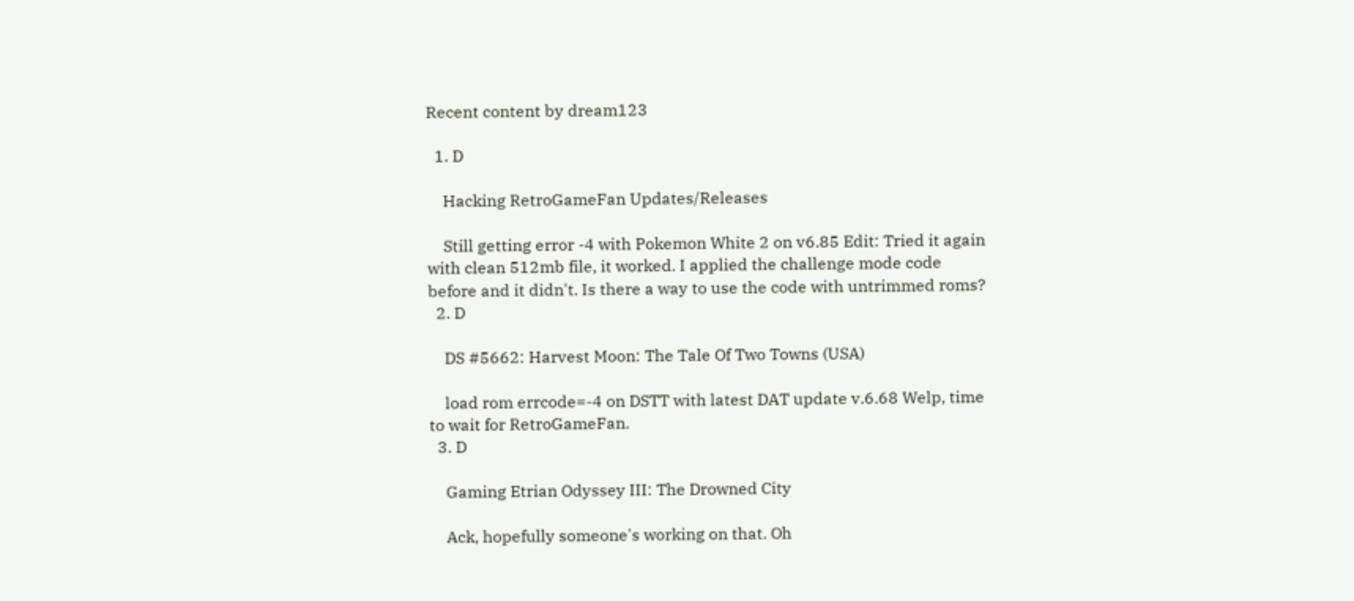Recent content by dream123

  1. D

    Hacking RetroGameFan Updates/Releases

    Still getting error -4 with Pokemon White 2 on v6.85 Edit: Tried it again with clean 512mb file, it worked. I applied the challenge mode code before and it didn't. Is there a way to use the code with untrimmed roms?
  2. D

    DS #5662: Harvest Moon: The Tale Of Two Towns (USA)

    load rom errcode=-4 on DSTT with latest DAT update v.6.68 Welp, time to wait for RetroGameFan.
  3. D

    Gaming Etrian Odyssey III: The Drowned City

    Ack, hopefully someone's working on that. Oh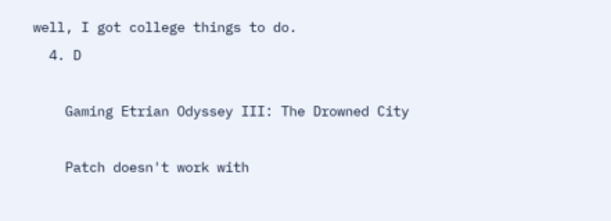well, I got college things to do.
  4. D

    Gaming Etrian Odyssey III: The Drowned City

    Patch doesn't work with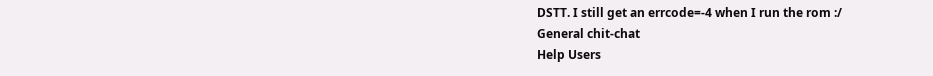DSTT. I still get an errcode=-4 when I run the rom :/
General chit-chat
Help Users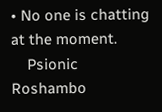• No one is chatting at the moment.
    Psionic Roshambo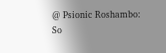@ Psionic Roshambo: So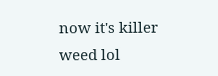now it's killer weed lol